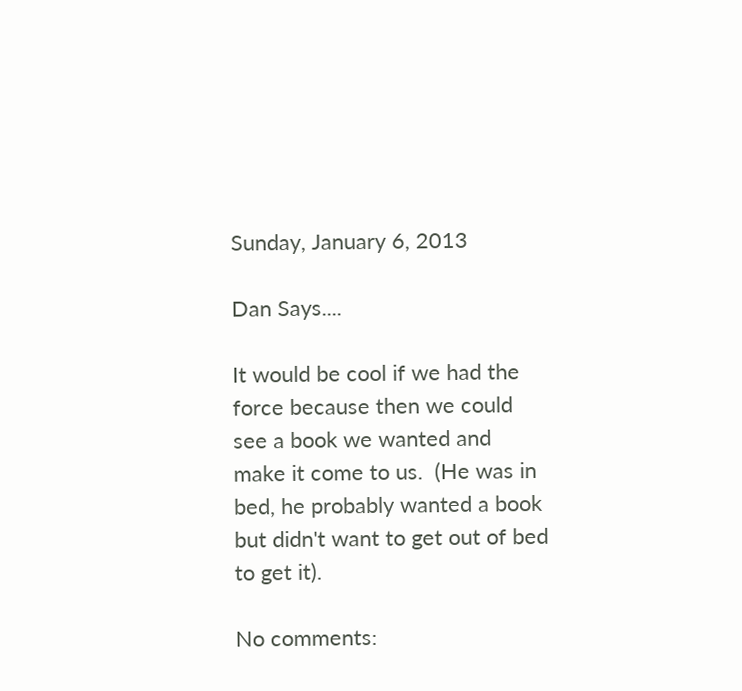Sunday, January 6, 2013

Dan Says....

It would be cool if we had the force because then we could see a book we wanted and make it come to us.  (He was in bed, he probably wanted a book but didn't want to get out of bed to get it).

No comments: